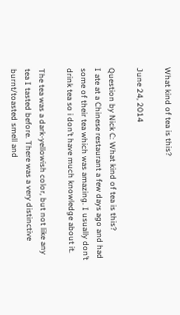What kind of tea is this?

June 24, 2014

Question by Nick C: What kind of tea is this?
I ate at a Chinese restaurant a few days ago and had some of their tea which was amazing. I usually don’t drink tea so i don’t have much knowledge about it.

The tea was a dark-yellowish color, but not like any tea I tasted before. There was a very distinctive burnt/toasted smell and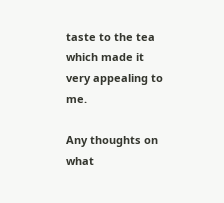taste to the tea which made it very appealing to me.

Any thoughts on what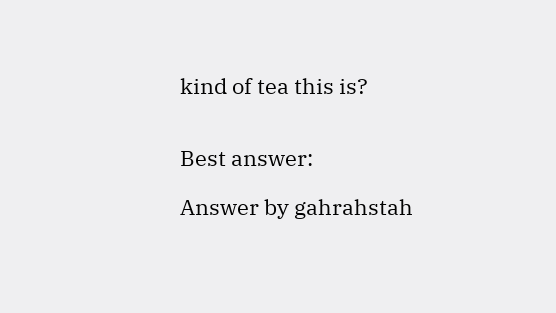kind of tea this is?


Best answer:

Answer by gahrahstah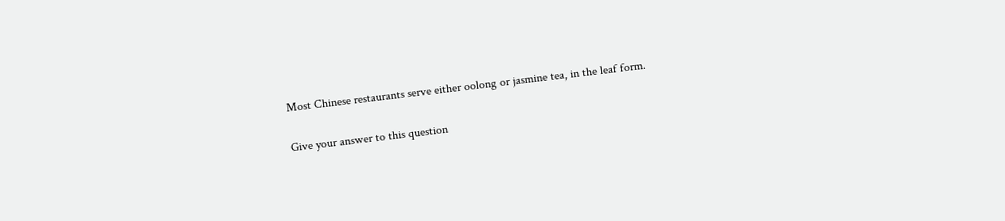Most Chinese restaurants serve either oolong or jasmine tea, in the leaf form.

Give your answer to this question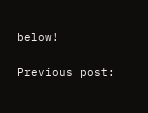below!

Previous post: